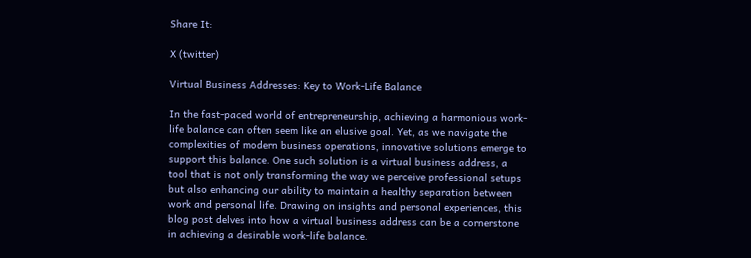Share It:

X (twitter)

Virtual Business Addresses: Key to Work-Life Balance

In the fast-paced world of entrepreneurship, achieving a harmonious work-life balance can often seem like an elusive goal. Yet, as we navigate the complexities of modern business operations, innovative solutions emerge to support this balance. One such solution is a virtual business address, a tool that is not only transforming the way we perceive professional setups but also enhancing our ability to maintain a healthy separation between work and personal life. Drawing on insights and personal experiences, this blog post delves into how a virtual business address can be a cornerstone in achieving a desirable work-life balance.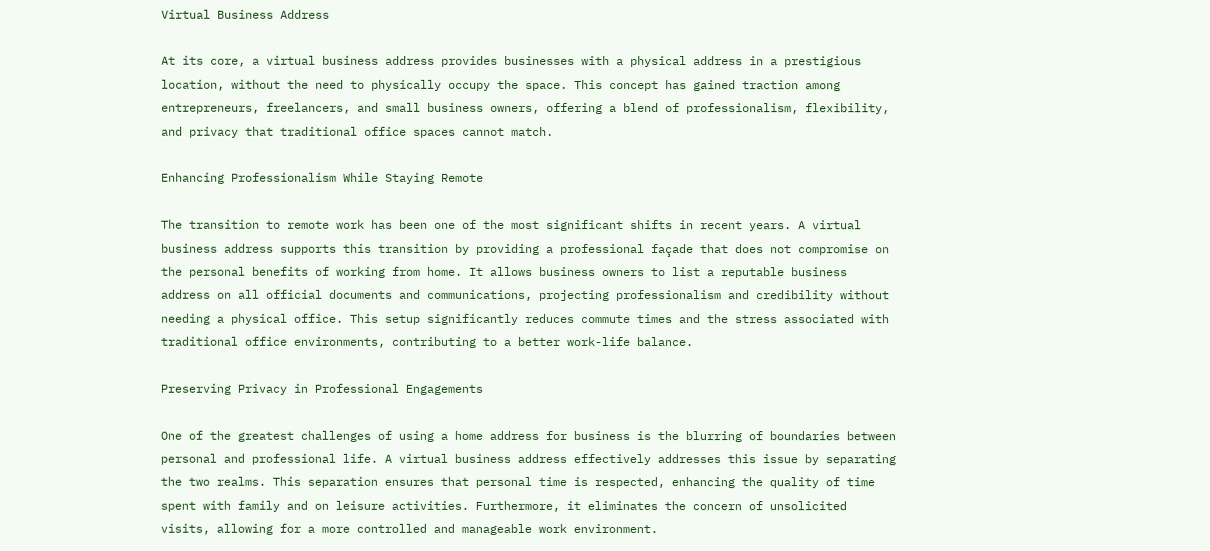Virtual Business Address

At its core, a virtual business address provides businesses with a physical address in a prestigious location, without the need to physically occupy the space. This concept has gained traction among entrepreneurs, freelancers, and small business owners, offering a blend of professionalism, flexibility, and privacy that traditional office spaces cannot match.

Enhancing Professionalism While Staying Remote

The transition to remote work has been one of the most significant shifts in recent years. A virtual business address supports this transition by providing a professional façade that does not compromise on the personal benefits of working from home. It allows business owners to list a reputable business address on all official documents and communications, projecting professionalism and credibility without needing a physical office. This setup significantly reduces commute times and the stress associated with traditional office environments, contributing to a better work-life balance.

Preserving Privacy in Professional Engagements

One of the greatest challenges of using a home address for business is the blurring of boundaries between personal and professional life. A virtual business address effectively addresses this issue by separating the two realms. This separation ensures that personal time is respected, enhancing the quality of time spent with family and on leisure activities. Furthermore, it eliminates the concern of unsolicited visits, allowing for a more controlled and manageable work environment.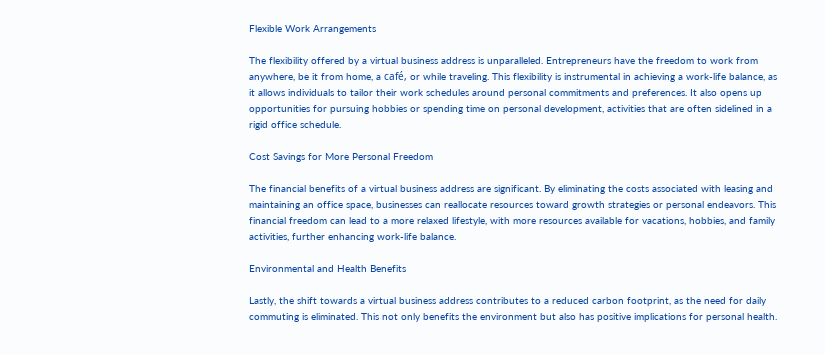Flexible Work Arrangements

The flexibility offered by a virtual business address is unparalleled. Entrepreneurs have the freedom to work from anywhere, be it from home, a café, or while traveling. This flexibility is instrumental in achieving a work-life balance, as it allows individuals to tailor their work schedules around personal commitments and preferences. It also opens up opportunities for pursuing hobbies or spending time on personal development, activities that are often sidelined in a rigid office schedule.

Cost Savings for More Personal Freedom

The financial benefits of a virtual business address are significant. By eliminating the costs associated with leasing and maintaining an office space, businesses can reallocate resources toward growth strategies or personal endeavors. This financial freedom can lead to a more relaxed lifestyle, with more resources available for vacations, hobbies, and family activities, further enhancing work-life balance.

Environmental and Health Benefits

Lastly, the shift towards a virtual business address contributes to a reduced carbon footprint, as the need for daily commuting is eliminated. This not only benefits the environment but also has positive implications for personal health.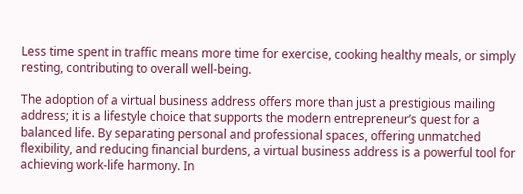Less time spent in traffic means more time for exercise, cooking healthy meals, or simply resting, contributing to overall well-being.

The adoption of a virtual business address offers more than just a prestigious mailing address; it is a lifestyle choice that supports the modern entrepreneur’s quest for a balanced life. By separating personal and professional spaces, offering unmatched flexibility, and reducing financial burdens, a virtual business address is a powerful tool for achieving work-life harmony. In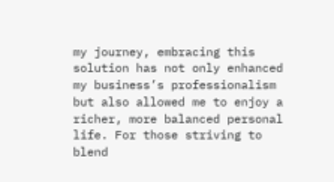my journey, embracing this solution has not only enhanced my business’s professionalism but also allowed me to enjoy a richer, more balanced personal life. For those striving to blend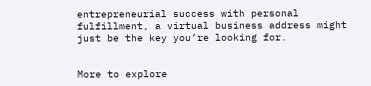entrepreneurial success with personal fulfillment, a virtual business address might just be the key you’re looking for.


More to explore